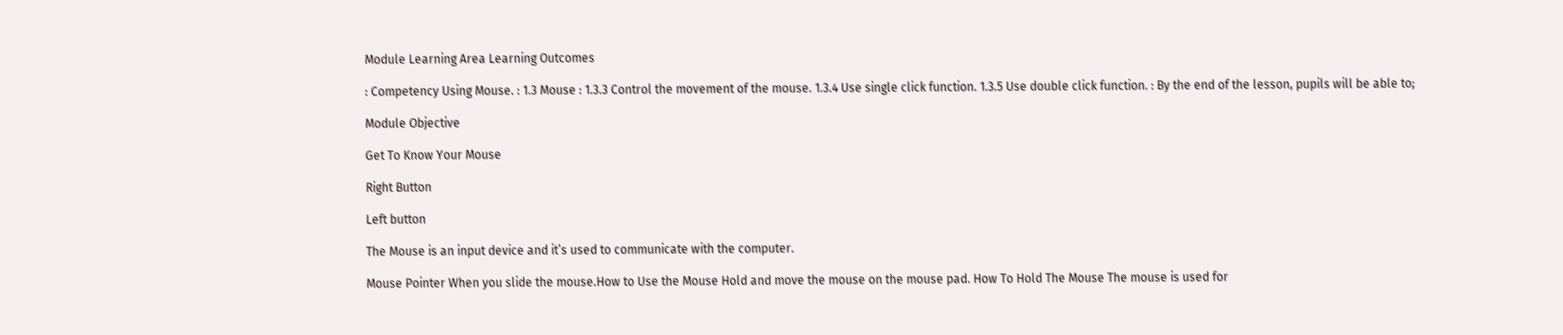Module Learning Area Learning Outcomes

: Competency Using Mouse. : 1.3 Mouse : 1.3.3 Control the movement of the mouse. 1.3.4 Use single click function. 1.3.5 Use double click function. : By the end of the lesson, pupils will be able to;

Module Objective

Get To Know Your Mouse

Right Button

Left button

The Mouse is an input device and it’s used to communicate with the computer.

Mouse Pointer When you slide the mouse.How to Use the Mouse Hold and move the mouse on the mouse pad. How To Hold The Mouse The mouse is used for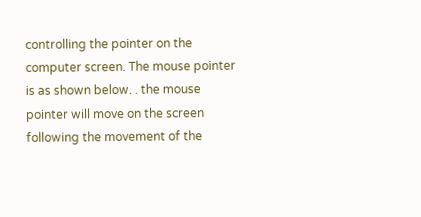controlling the pointer on the computer screen. The mouse pointer is as shown below. . the mouse pointer will move on the screen following the movement of the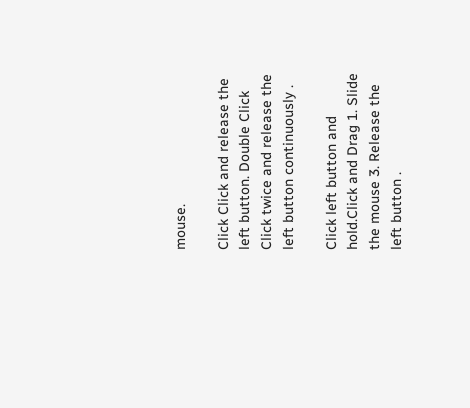mouse.

Click Click and release the left button. Double Click Click twice and release the left button continuously .

Click left button and hold.Click and Drag 1. Slide the mouse 3. Release the left button .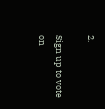2.

Sign up to vote on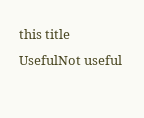this title
UsefulNot useful